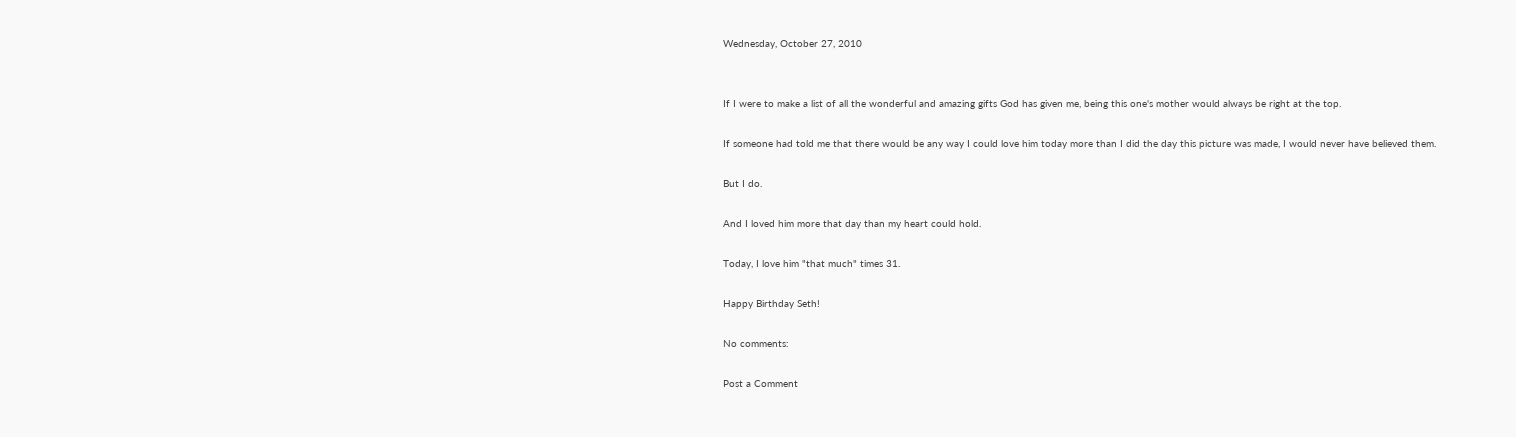Wednesday, October 27, 2010


If I were to make a list of all the wonderful and amazing gifts God has given me, being this one's mother would always be right at the top.

If someone had told me that there would be any way I could love him today more than I did the day this picture was made, I would never have believed them.

But I do.

And I loved him more that day than my heart could hold.

Today, I love him "that much" times 31.

Happy Birthday Seth!

No comments:

Post a Comment